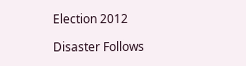Election 2012

Disaster Follows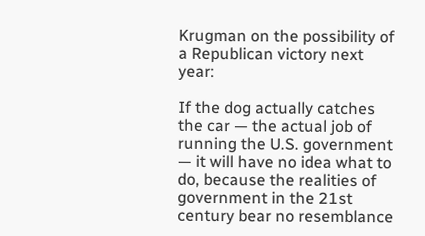Krugman on the possibility of a Republican victory next year:

If the dog actually catches the car — the actual job of running the U.S. government — it will have no idea what to do, because the realities of government in the 21st century bear no resemblance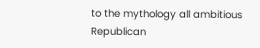to the mythology all ambitious Republican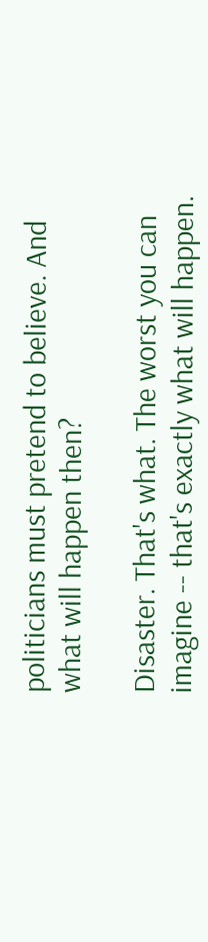politicians must pretend to believe. And what will happen then?

Disaster. That's what. The worst you can imagine -- that's exactly what will happen.